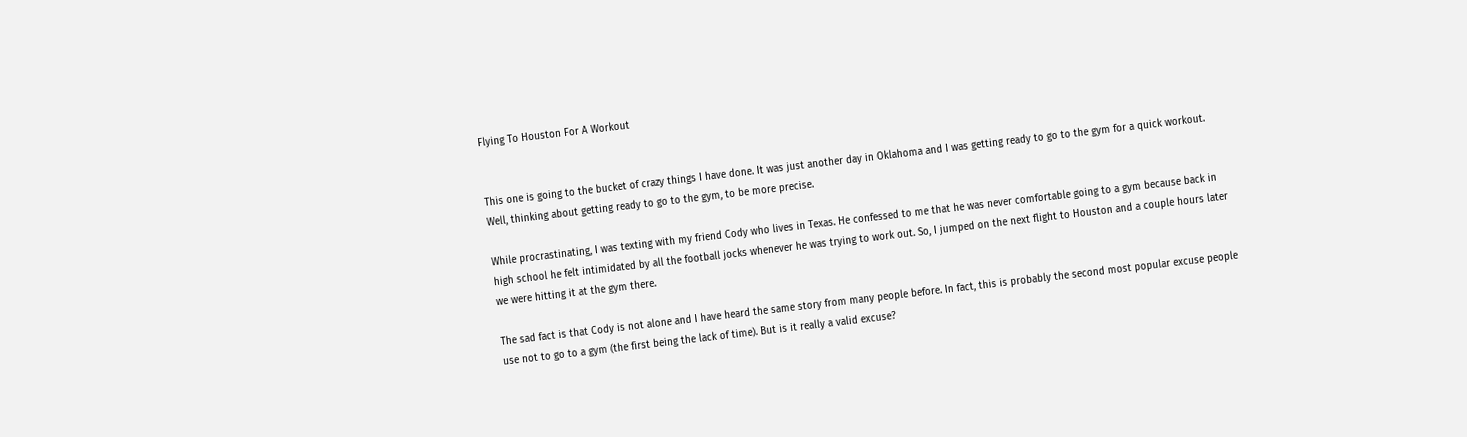Flying To Houston For A Workout


This one is going to the bucket of crazy things I have done. It was just another day in Oklahoma and I was getting ready to go to the gym for a quick workout. Well, thinking about getting ready to go to the gym, to be more precise.

While procrastinating, I was texting with my friend Cody who lives in Texas. He confessed to me that he was never comfortable going to a gym because back in high school he felt intimidated by all the football jocks whenever he was trying to work out. So, I jumped on the next flight to Houston and a couple hours later we were hitting it at the gym there.

The sad fact is that Cody is not alone and I have heard the same story from many people before. In fact, this is probably the second most popular excuse people use not to go to a gym (the first being the lack of time). But is it really a valid excuse?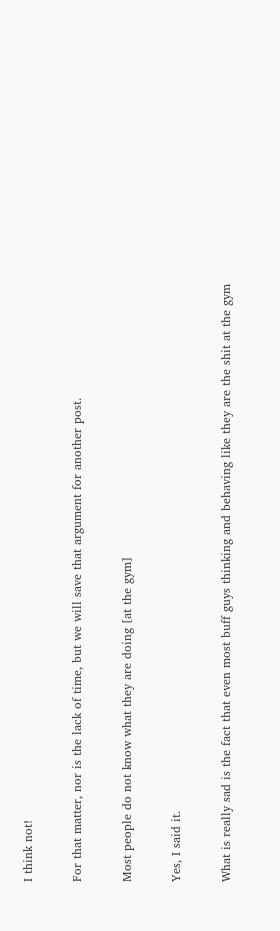I think not!

For that matter, nor is the lack of time, but we will save that argument for another post.

Most people do not know what they are doing [at the gym]

Yes, I said it.

What is really sad is the fact that even most buff guys thinking and behaving like they are the shit at the gym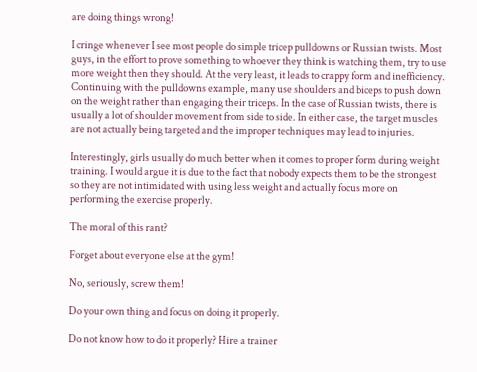are doing things wrong!

I cringe whenever I see most people do simple tricep pulldowns or Russian twists. Most guys, in the effort to prove something to whoever they think is watching them, try to use more weight then they should. At the very least, it leads to crappy form and inefficiency. Continuing with the pulldowns example, many use shoulders and biceps to push down on the weight rather than engaging their triceps. In the case of Russian twists, there is usually a lot of shoulder movement from side to side. In either case, the target muscles are not actually being targeted and the improper techniques may lead to injuries.

Interestingly, girls usually do much better when it comes to proper form during weight training. I would argue it is due to the fact that nobody expects them to be the strongest so they are not intimidated with using less weight and actually focus more on performing the exercise properly.

The moral of this rant?

Forget about everyone else at the gym!

No, seriously, screw them!

Do your own thing and focus on doing it properly.

Do not know how to do it properly? Hire a trainer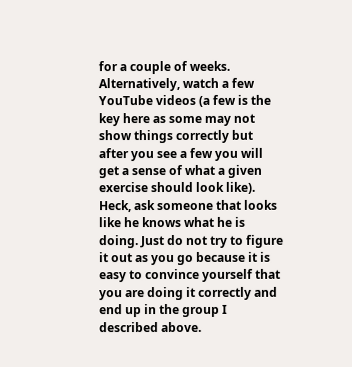for a couple of weeks. Alternatively, watch a few YouTube videos (a few is the key here as some may not show things correctly but after you see a few you will get a sense of what a given exercise should look like). Heck, ask someone that looks like he knows what he is doing. Just do not try to figure it out as you go because it is easy to convince yourself that you are doing it correctly and end up in the group I described above.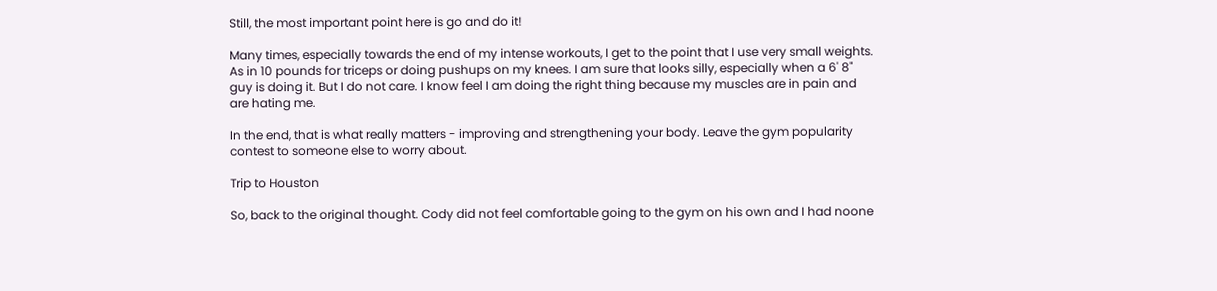Still, the most important point here is go and do it!

Many times, especially towards the end of my intense workouts, I get to the point that I use very small weights. As in 10 pounds for triceps or doing pushups on my knees. I am sure that looks silly, especially when a 6' 8" guy is doing it. But I do not care. I know feel I am doing the right thing because my muscles are in pain and are hating me.

In the end, that is what really matters - improving and strengthening your body. Leave the gym popularity contest to someone else to worry about.

Trip to Houston

So, back to the original thought. Cody did not feel comfortable going to the gym on his own and I had noone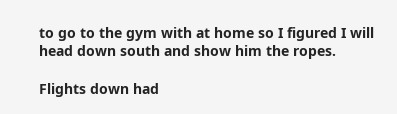to go to the gym with at home so I figured I will head down south and show him the ropes.

Flights down had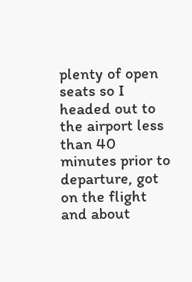plenty of open seats so I headed out to the airport less than 40 minutes prior to departure, got on the flight and about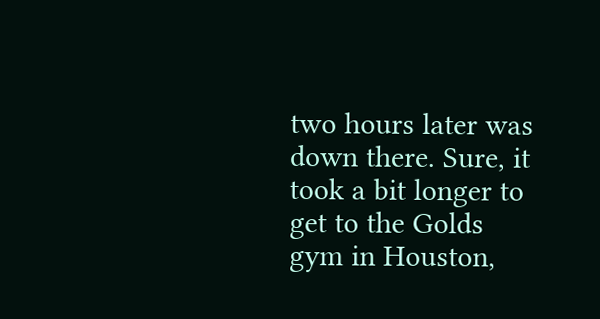two hours later was down there. Sure, it took a bit longer to get to the Golds gym in Houston,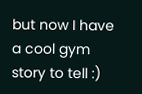but now I have a cool gym story to tell :)